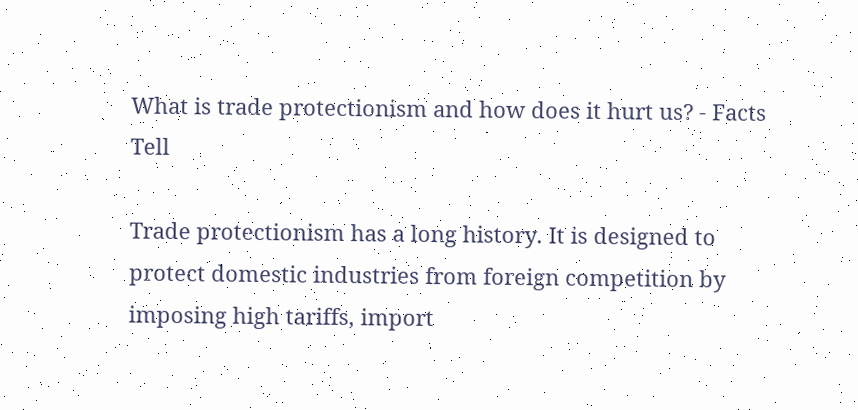What is trade protectionism and how does it hurt us? - Facts Tell

Trade protectionism has a long history. It is designed to protect domestic industries from foreign competition by imposing high tariffs, import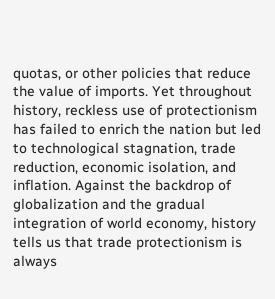quotas, or other policies that reduce the value of imports. Yet throughout history, reckless use of protectionism has failed to enrich the nation but led to technological stagnation, trade reduction, economic isolation, and inflation. Against the backdrop of globalization and the gradual integration of world economy, history tells us that trade protectionism is always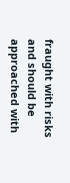fraught with risks and should be approached with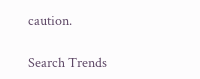caution.

Search Trends